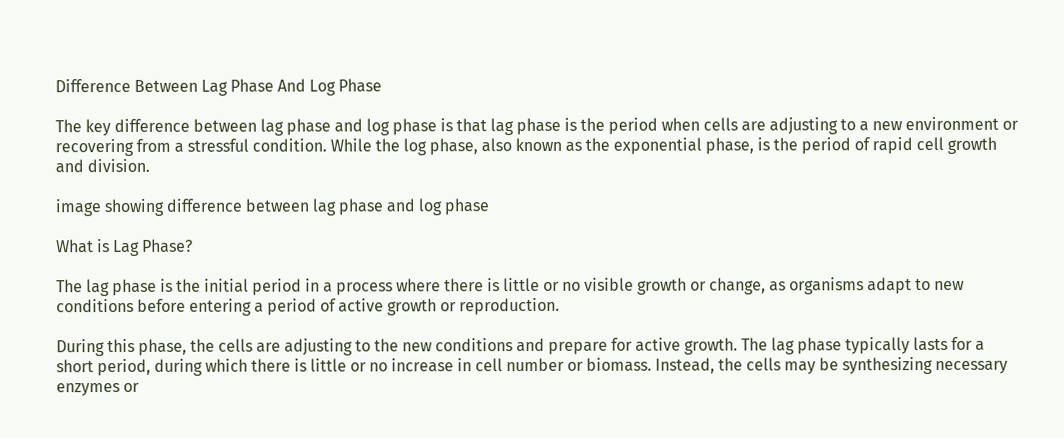Difference Between Lag Phase And Log Phase

The key difference between lag phase and log phase is that lag phase is the period when cells are adjusting to a new environment or recovering from a stressful condition. While the log phase, also known as the exponential phase, is the period of rapid cell growth and division.

image showing difference between lag phase and log phase

What is Lag Phase?

The lag phase is the initial period in a process where there is little or no visible growth or change, as organisms adapt to new conditions before entering a period of active growth or reproduction.

During this phase, the cells are adjusting to the new conditions and prepare for active growth. The lag phase typically lasts for a short period, during which there is little or no increase in cell number or biomass. Instead, the cells may be synthesizing necessary enzymes or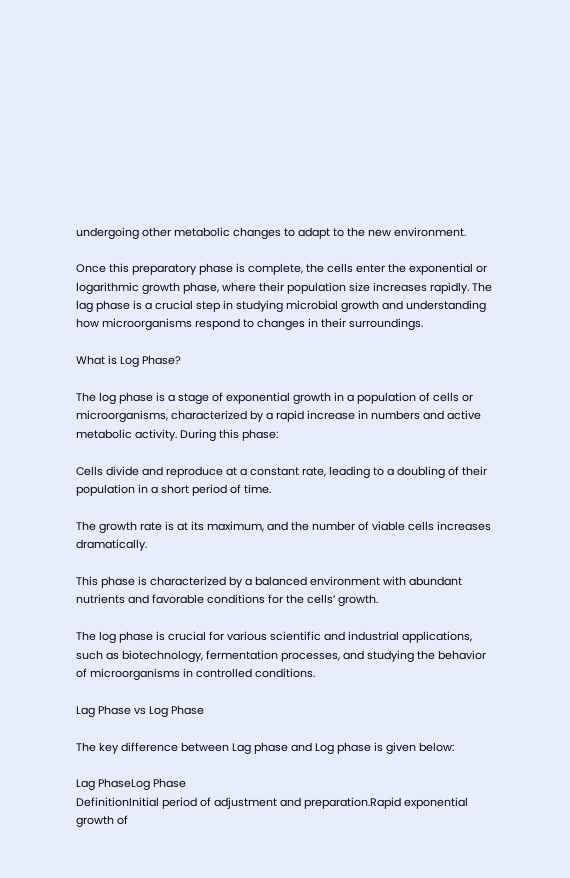undergoing other metabolic changes to adapt to the new environment.

Once this preparatory phase is complete, the cells enter the exponential or logarithmic growth phase, where their population size increases rapidly. The lag phase is a crucial step in studying microbial growth and understanding how microorganisms respond to changes in their surroundings.

What is Log Phase?

The log phase is a stage of exponential growth in a population of cells or microorganisms, characterized by a rapid increase in numbers and active metabolic activity. During this phase:

Cells divide and reproduce at a constant rate, leading to a doubling of their population in a short period of time.

The growth rate is at its maximum, and the number of viable cells increases dramatically.

This phase is characterized by a balanced environment with abundant nutrients and favorable conditions for the cells’ growth.

The log phase is crucial for various scientific and industrial applications, such as biotechnology, fermentation processes, and studying the behavior of microorganisms in controlled conditions.

Lag Phase vs Log Phase

The key difference between Lag phase and Log phase is given below:

Lag PhaseLog Phase
DefinitionInitial period of adjustment and preparation.Rapid exponential growth of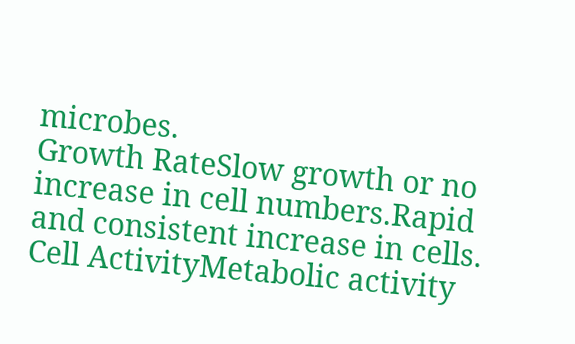microbes.
Growth RateSlow growth or no increase in cell numbers.Rapid and consistent increase in cells.
Cell ActivityMetabolic activity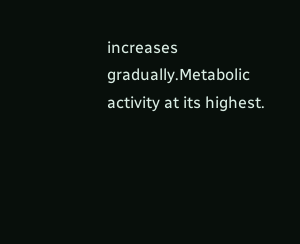increases gradually.Metabolic activity at its highest.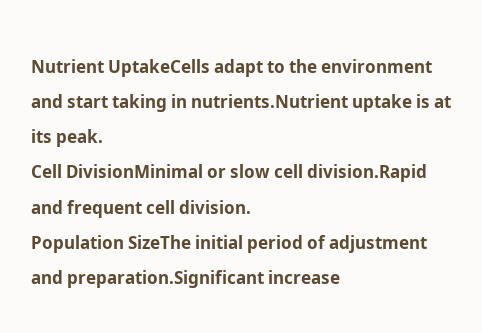Nutrient UptakeCells adapt to the environment and start taking in nutrients.Nutrient uptake is at its peak.
Cell DivisionMinimal or slow cell division.Rapid and frequent cell division.
Population SizeThe initial period of adjustment and preparation.Significant increase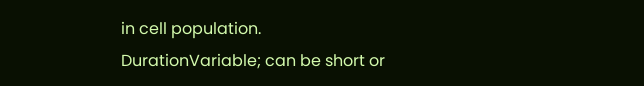in cell population.
DurationVariable; can be short or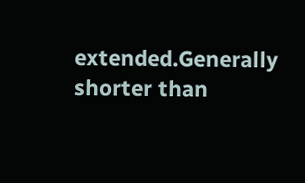extended.Generally shorter than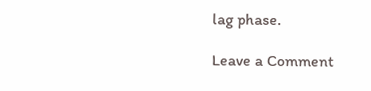lag phase.

Leave a Comment